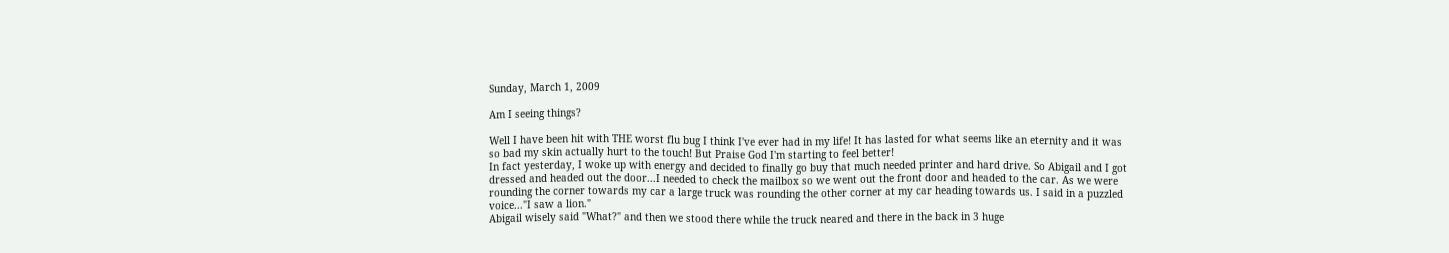Sunday, March 1, 2009

Am I seeing things?

Well I have been hit with THE worst flu bug I think I've ever had in my life! It has lasted for what seems like an eternity and it was so bad my skin actually hurt to the touch! But Praise God I'm starting to feel better!
In fact yesterday, I woke up with energy and decided to finally go buy that much needed printer and hard drive. So Abigail and I got dressed and headed out the door...I needed to check the mailbox so we went out the front door and headed to the car. As we were rounding the corner towards my car a large truck was rounding the other corner at my car heading towards us. I said in a puzzled voice..."I saw a lion."
Abigail wisely said "What?" and then we stood there while the truck neared and there in the back in 3 huge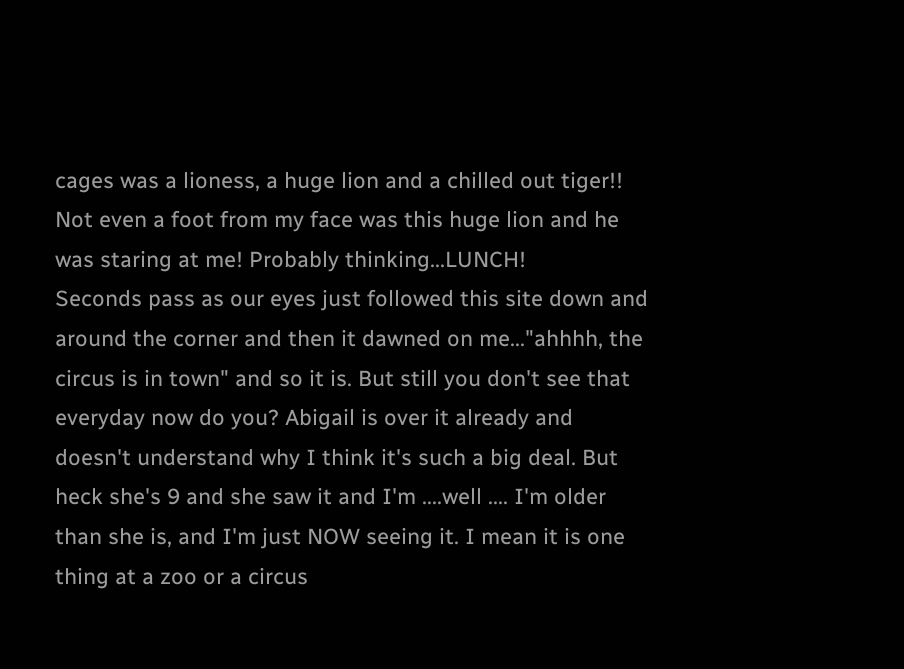cages was a lioness, a huge lion and a chilled out tiger!! Not even a foot from my face was this huge lion and he was staring at me! Probably thinking...LUNCH!
Seconds pass as our eyes just followed this site down and around the corner and then it dawned on me..."ahhhh, the circus is in town" and so it is. But still you don't see that everyday now do you? Abigail is over it already and doesn't understand why I think it's such a big deal. But heck she's 9 and she saw it and I'm ....well .... I'm older than she is, and I'm just NOW seeing it. I mean it is one thing at a zoo or a circus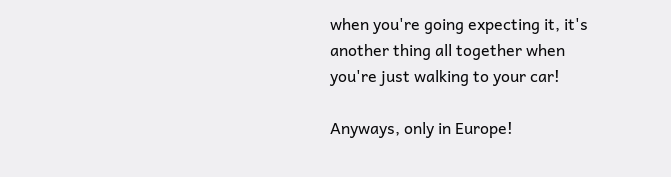when you're going expecting it, it's another thing all together when you're just walking to your car!

Anyways, only in Europe!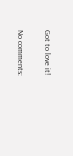Got to love it!

No comments: